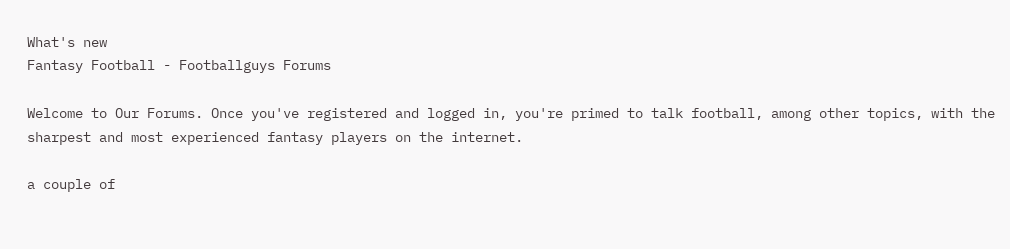What's new
Fantasy Football - Footballguys Forums

Welcome to Our Forums. Once you've registered and logged in, you're primed to talk football, among other topics, with the sharpest and most experienced fantasy players on the internet.

a couple of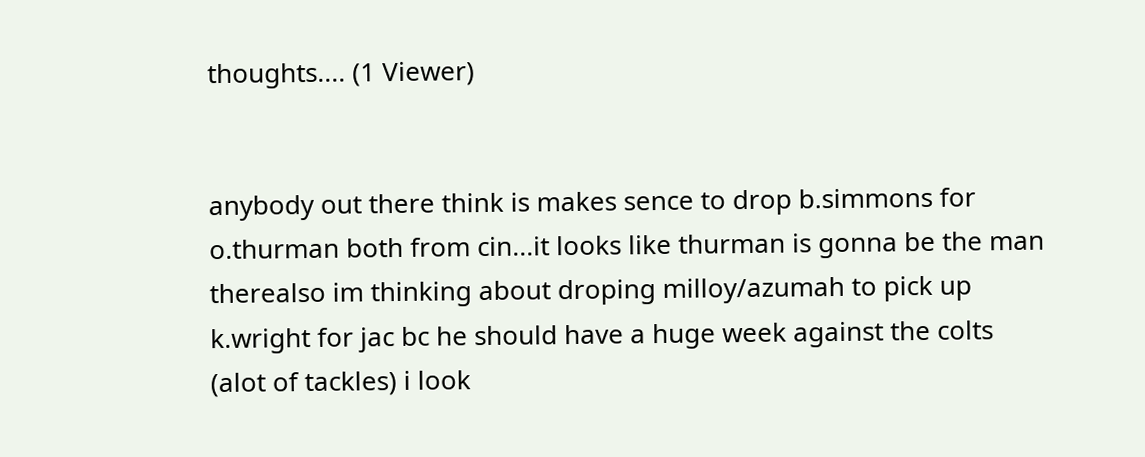thoughts.... (1 Viewer)


anybody out there think is makes sence to drop b.simmons for o.thurman both from cin...it looks like thurman is gonna be the man therealso im thinking about droping milloy/azumah to pick up k.wright for jac bc he should have a huge week against the colts (alot of tackles) i look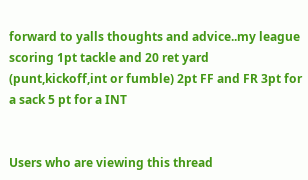forward to yalls thoughts and advice..my league scoring 1pt tackle and 20 ret yard (punt,kickoff,int or fumble) 2pt FF and FR 3pt for a sack 5 pt for a INT


Users who are viewing this thread